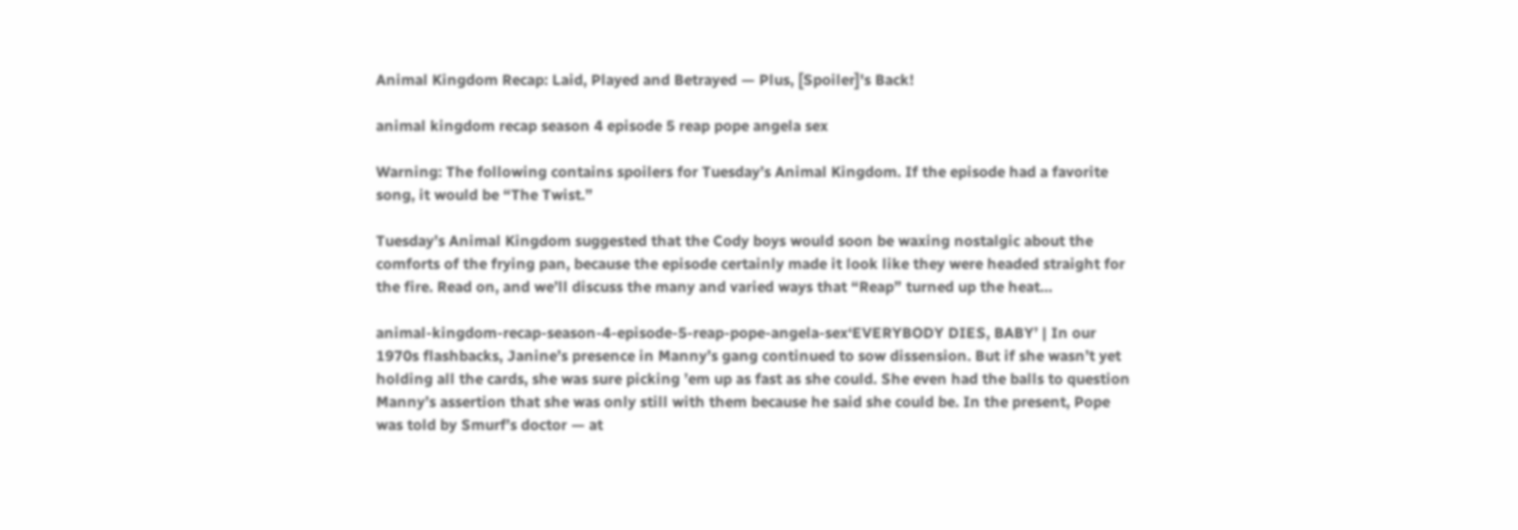Animal Kingdom Recap: Laid, Played and Betrayed — Plus, [Spoiler]'s Back!

animal kingdom recap season 4 episode 5 reap pope angela sex

Warning: The following contains spoilers for Tuesday’s Animal Kingdom. If the episode had a favorite song, it would be “The Twist.”

Tuesday’s Animal Kingdom suggested that the Cody boys would soon be waxing nostalgic about the comforts of the frying pan, because the episode certainly made it look like they were headed straight for the fire. Read on, and we’ll discuss the many and varied ways that “Reap” turned up the heat…

animal-kingdom-recap-season-4-episode-5-reap-pope-angela-sex‘EVERYBODY DIES, BABY’ | In our 1970s flashbacks, Janine’s presence in Manny’s gang continued to sow dissension. But if she wasn’t yet holding all the cards, she was sure picking ’em up as fast as she could. She even had the balls to question Manny’s assertion that she was only still with them because he said she could be. In the present, Pope was told by Smurf’s doctor — at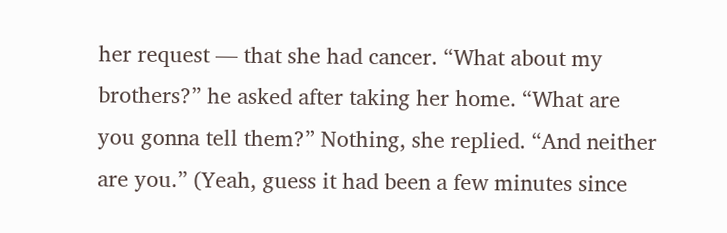her request — that she had cancer. “What about my brothers?” he asked after taking her home. “What are you gonna tell them?” Nothing, she replied. “And neither are you.” (Yeah, guess it had been a few minutes since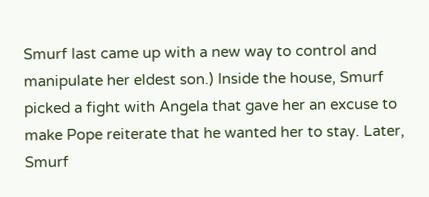Smurf last came up with a new way to control and manipulate her eldest son.) Inside the house, Smurf picked a fight with Angela that gave her an excuse to make Pope reiterate that he wanted her to stay. Later, Smurf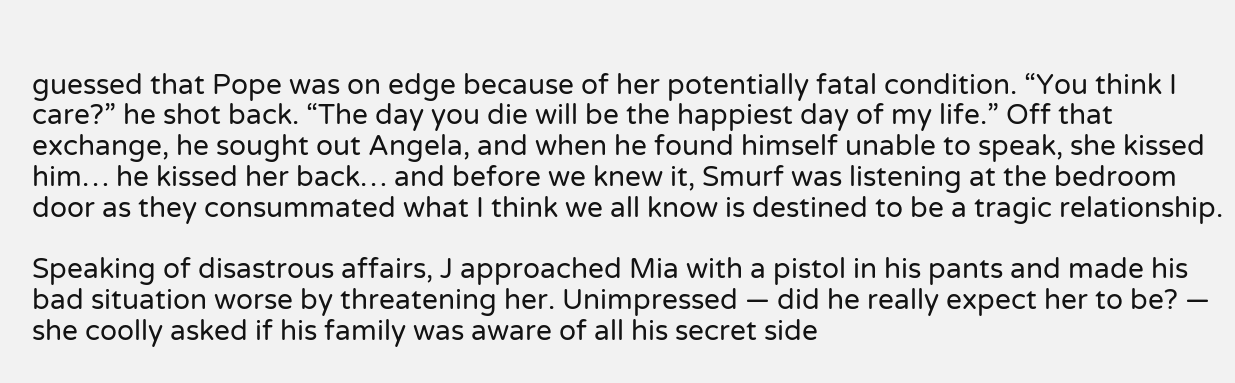guessed that Pope was on edge because of her potentially fatal condition. “You think I care?” he shot back. “The day you die will be the happiest day of my life.” Off that exchange, he sought out Angela, and when he found himself unable to speak, she kissed him… he kissed her back… and before we knew it, Smurf was listening at the bedroom door as they consummated what I think we all know is destined to be a tragic relationship.

Speaking of disastrous affairs, J approached Mia with a pistol in his pants and made his bad situation worse by threatening her. Unimpressed — did he really expect her to be? — she coolly asked if his family was aware of all his secret side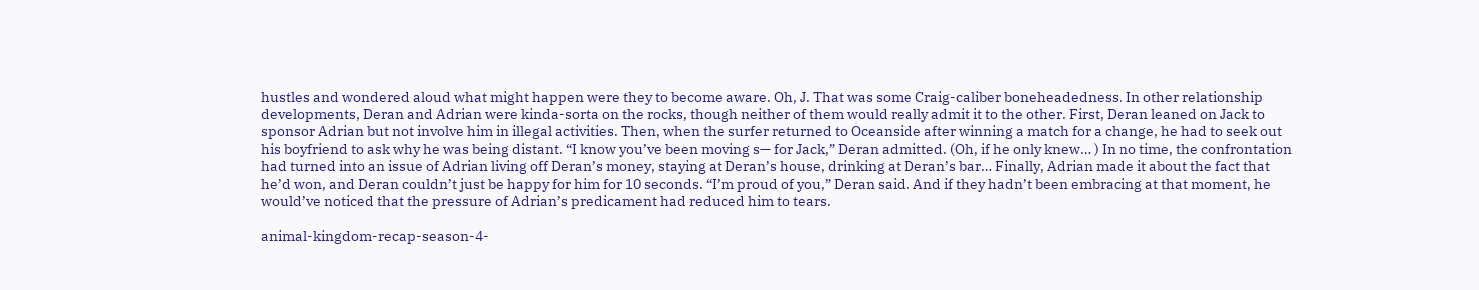hustles and wondered aloud what might happen were they to become aware. Oh, J. That was some Craig-caliber boneheadedness. In other relationship developments, Deran and Adrian were kinda-sorta on the rocks, though neither of them would really admit it to the other. First, Deran leaned on Jack to sponsor Adrian but not involve him in illegal activities. Then, when the surfer returned to Oceanside after winning a match for a change, he had to seek out his boyfriend to ask why he was being distant. “I know you’ve been moving s— for Jack,” Deran admitted. (Oh, if he only knew… ) In no time, the confrontation had turned into an issue of Adrian living off Deran’s money, staying at Deran’s house, drinking at Deran’s bar… Finally, Adrian made it about the fact that he’d won, and Deran couldn’t just be happy for him for 10 seconds. “I’m proud of you,” Deran said. And if they hadn’t been embracing at that moment, he would’ve noticed that the pressure of Adrian’s predicament had reduced him to tears.

animal-kingdom-recap-season-4-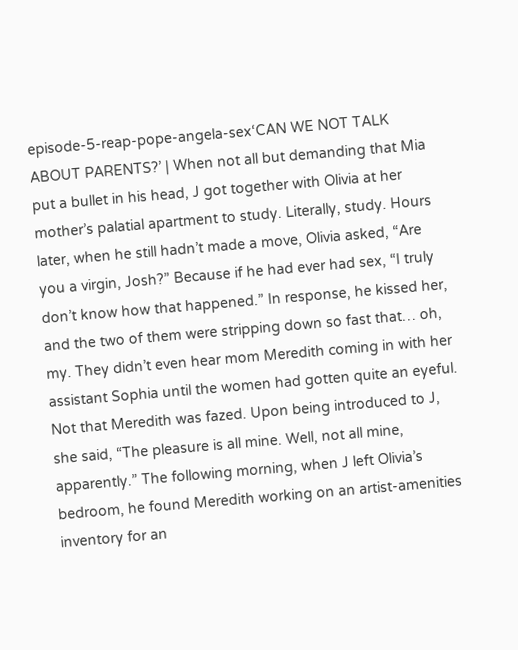episode-5-reap-pope-angela-sex‘CAN WE NOT TALK ABOUT PARENTS?’ | When not all but demanding that Mia put a bullet in his head, J got together with Olivia at her mother’s palatial apartment to study. Literally, study. Hours later, when he still hadn’t made a move, Olivia asked, “Are you a virgin, Josh?” Because if he had ever had sex, “I truly don’t know how that happened.” In response, he kissed her, and the two of them were stripping down so fast that… oh, my. They didn’t even hear mom Meredith coming in with her assistant Sophia until the women had gotten quite an eyeful. Not that Meredith was fazed. Upon being introduced to J, she said, “The pleasure is all mine. Well, not all mine, apparently.” The following morning, when J left Olivia’s bedroom, he found Meredith working on an artist-amenities inventory for an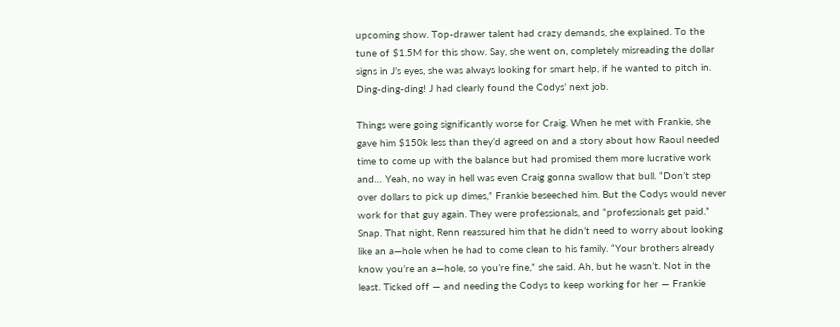upcoming show. Top-drawer talent had crazy demands, she explained. To the tune of $1.5M for this show. Say, she went on, completely misreading the dollar signs in J’s eyes, she was always looking for smart help, if he wanted to pitch in. Ding-ding-ding! J had clearly found the Codys’ next job.

Things were going significantly worse for Craig. When he met with Frankie, she gave him $150k less than they’d agreed on and a story about how Raoul needed time to come up with the balance but had promised them more lucrative work and… Yeah, no way in hell was even Craig gonna swallow that bull. “Don’t step over dollars to pick up dimes,” Frankie beseeched him. But the Codys would never work for that guy again. They were professionals, and “professionals get paid.” Snap. That night, Renn reassured him that he didn’t need to worry about looking like an a—hole when he had to come clean to his family. “Your brothers already know you’re an a—hole, so you’re fine,” she said. Ah, but he wasn’t. Not in the least. Ticked off — and needing the Codys to keep working for her — Frankie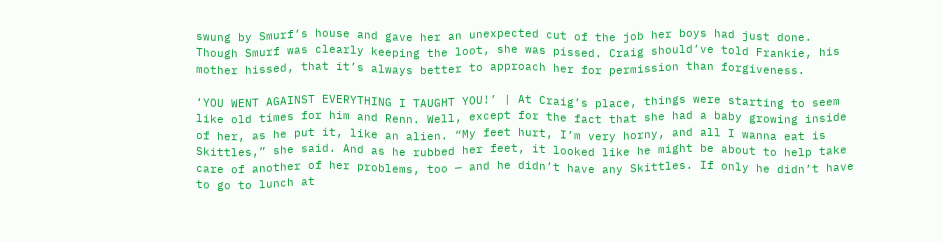swung by Smurf’s house and gave her an unexpected cut of the job her boys had just done. Though Smurf was clearly keeping the loot, she was pissed. Craig should’ve told Frankie, his mother hissed, that it’s always better to approach her for permission than forgiveness.

‘YOU WENT AGAINST EVERYTHING I TAUGHT YOU!’ | At Craig’s place, things were starting to seem like old times for him and Renn. Well, except for the fact that she had a baby growing inside of her, as he put it, like an alien. “My feet hurt, I’m very horny, and all I wanna eat is Skittles,” she said. And as he rubbed her feet, it looked like he might be about to help take care of another of her problems, too — and he didn’t have any Skittles. If only he didn’t have to go to lunch at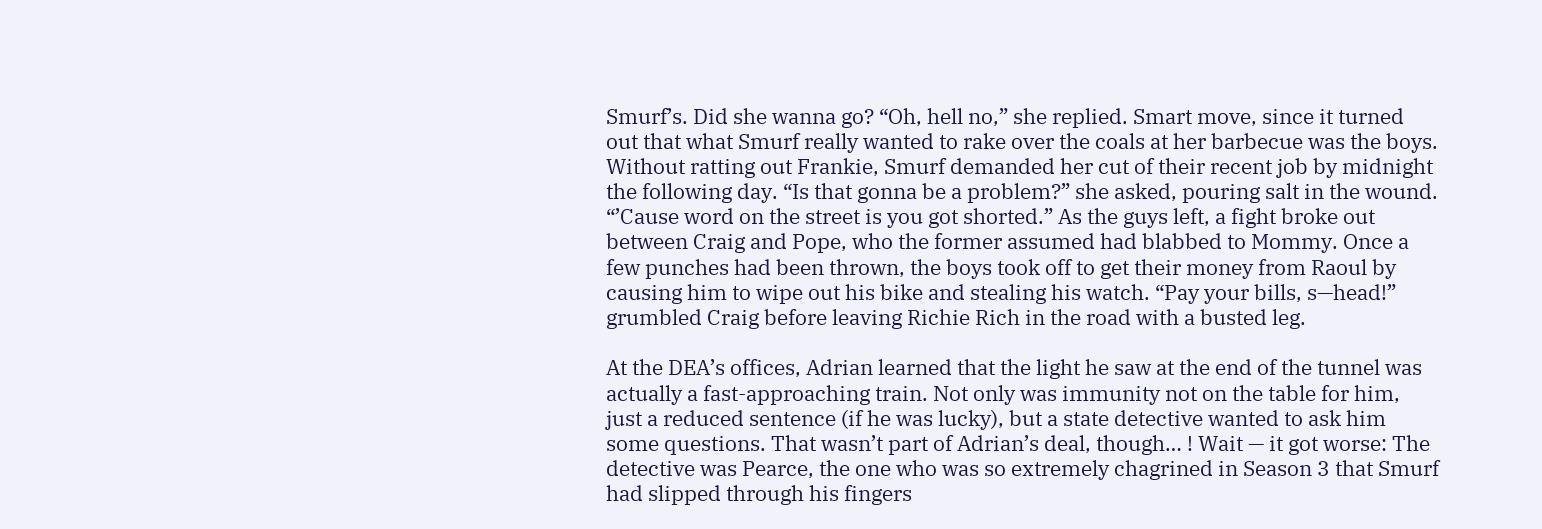Smurf’s. Did she wanna go? “Oh, hell no,” she replied. Smart move, since it turned out that what Smurf really wanted to rake over the coals at her barbecue was the boys. Without ratting out Frankie, Smurf demanded her cut of their recent job by midnight the following day. “Is that gonna be a problem?” she asked, pouring salt in the wound. “’Cause word on the street is you got shorted.” As the guys left, a fight broke out between Craig and Pope, who the former assumed had blabbed to Mommy. Once a few punches had been thrown, the boys took off to get their money from Raoul by causing him to wipe out his bike and stealing his watch. “Pay your bills, s—head!” grumbled Craig before leaving Richie Rich in the road with a busted leg.

At the DEA’s offices, Adrian learned that the light he saw at the end of the tunnel was actually a fast-approaching train. Not only was immunity not on the table for him, just a reduced sentence (if he was lucky), but a state detective wanted to ask him some questions. That wasn’t part of Adrian’s deal, though… ! Wait — it got worse: The detective was Pearce, the one who was so extremely chagrined in Season 3 that Smurf had slipped through his fingers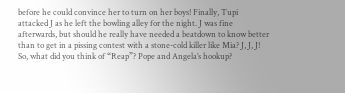before he could convince her to turn on her boys! Finally, Tupi attacked J as he left the bowling alley for the night. J was fine afterwards, but should he really have needed a beatdown to know better than to get in a pissing contest with a stone-cold killer like Mia? J, J, J! So, what did you think of “Reap”? Pope and Angela’s hookup?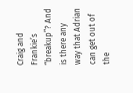Craig and Frankie’s “breakup”? And is there any way that Adrian can get out of the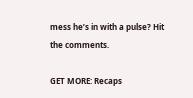mess he’s in with a pulse? Hit the comments.

GET MORE: Recaps